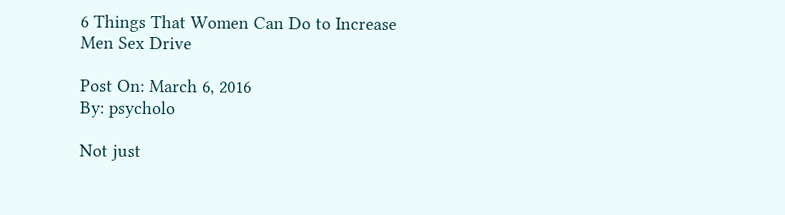6 Things That Women Can Do to Increase Men Sex Drive

Post On: March 6, 2016
By: psycholo

Not just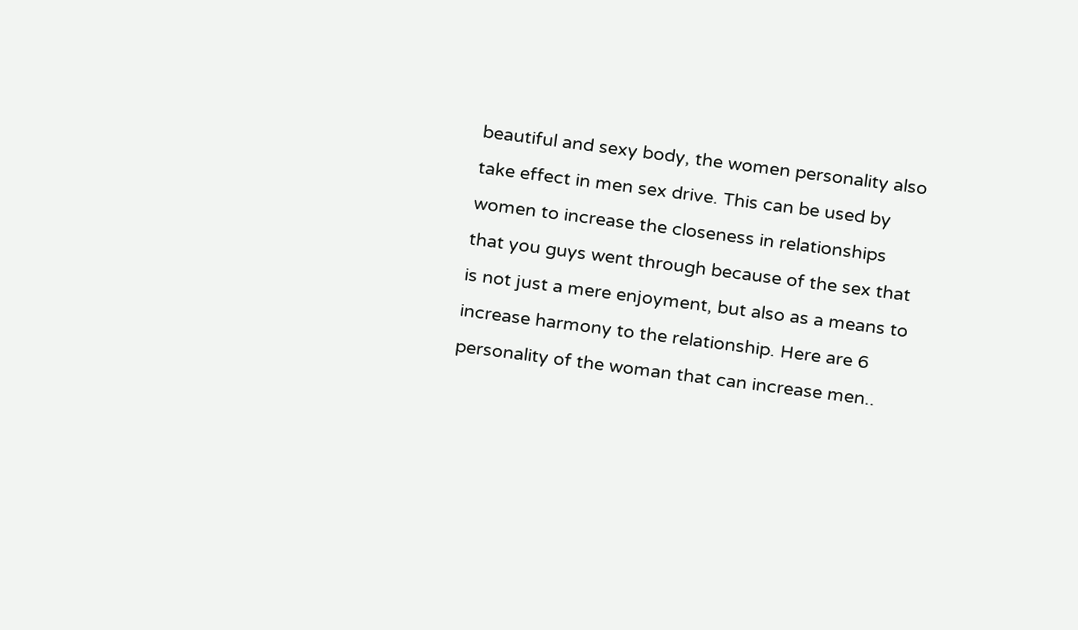beautiful and sexy body, the women personality also take effect in men sex drive. This can be used by women to increase the closeness in relationships that you guys went through because of the sex that is not just a mere enjoyment, but also as a means to increase harmony to the relationship. Here are 6 personality of the woman that can increase men..